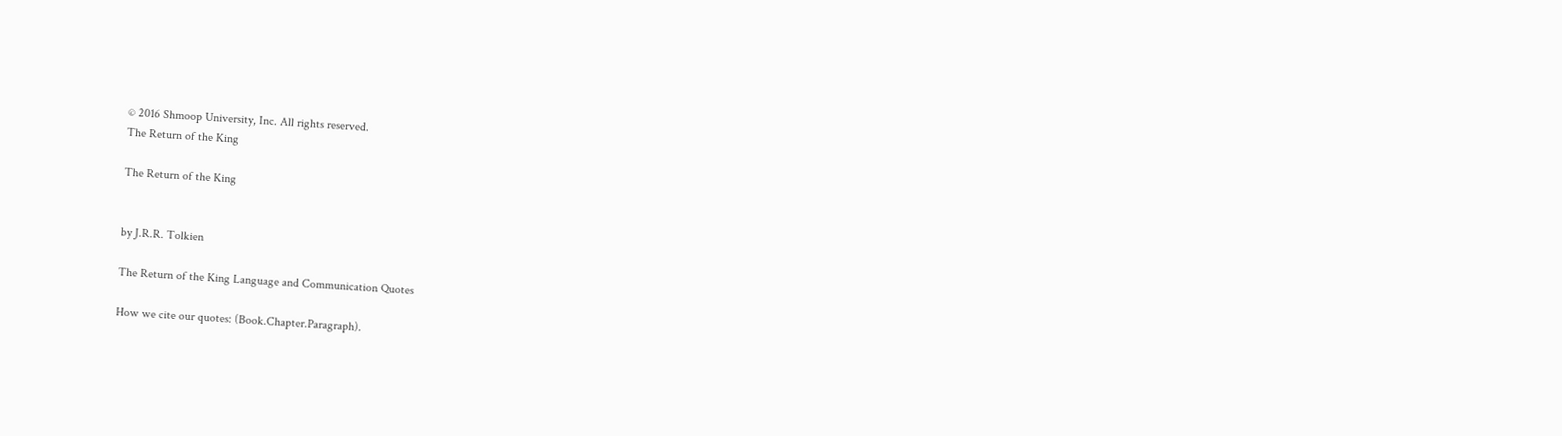© 2016 Shmoop University, Inc. All rights reserved.
The Return of the King

The Return of the King


by J.R.R. Tolkien

The Return of the King Language and Communication Quotes

How we cite our quotes: (Book.Chapter.Paragraph).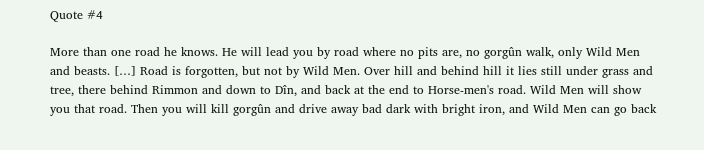Quote #4

More than one road he knows. He will lead you by road where no pits are, no gorgûn walk, only Wild Men and beasts. […] Road is forgotten, but not by Wild Men. Over hill and behind hill it lies still under grass and tree, there behind Rimmon and down to Dîn, and back at the end to Horse-men's road. Wild Men will show you that road. Then you will kill gorgûn and drive away bad dark with bright iron, and Wild Men can go back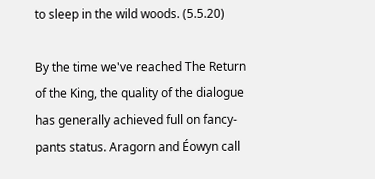to sleep in the wild woods. (5.5.20)

By the time we've reached The Return of the King, the quality of the dialogue has generally achieved full on fancy-pants status. Aragorn and Éowyn call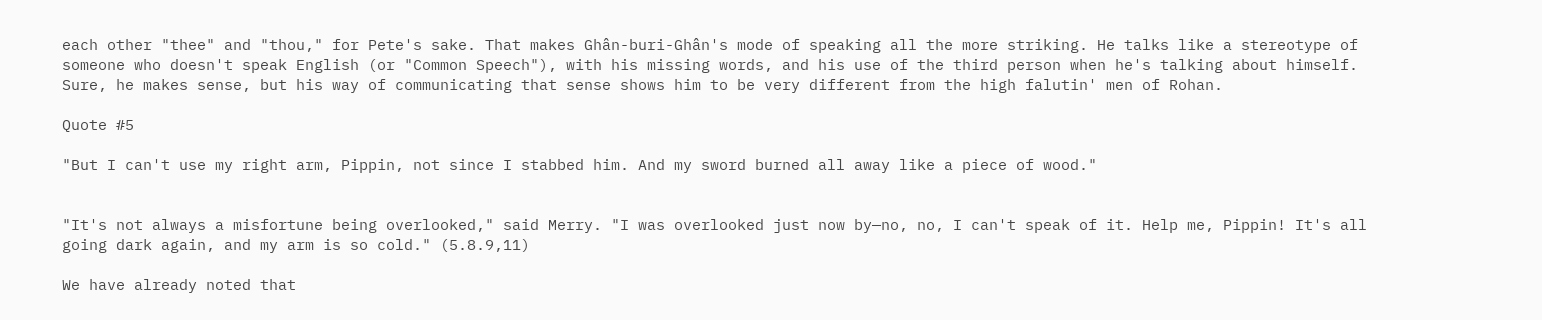each other "thee" and "thou," for Pete's sake. That makes Ghân-buri-Ghân's mode of speaking all the more striking. He talks like a stereotype of someone who doesn't speak English (or "Common Speech"), with his missing words, and his use of the third person when he's talking about himself. Sure, he makes sense, but his way of communicating that sense shows him to be very different from the high falutin' men of Rohan.

Quote #5

"But I can't use my right arm, Pippin, not since I stabbed him. And my sword burned all away like a piece of wood."


"It's not always a misfortune being overlooked," said Merry. "I was overlooked just now by—no, no, I can't speak of it. Help me, Pippin! It's all going dark again, and my arm is so cold." (5.8.9,11)

We have already noted that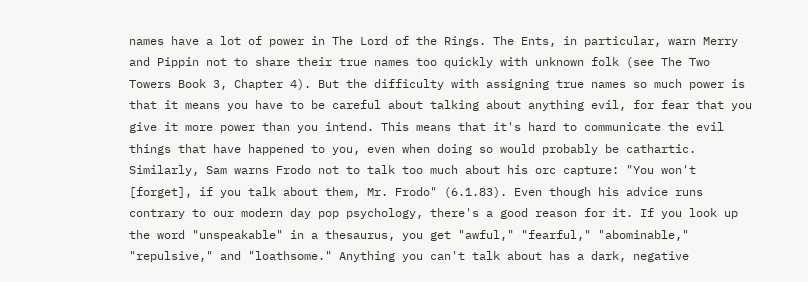names have a lot of power in The Lord of the Rings. The Ents, in particular, warn Merry and Pippin not to share their true names too quickly with unknown folk (see The Two Towers Book 3, Chapter 4). But the difficulty with assigning true names so much power is that it means you have to be careful about talking about anything evil, for fear that you give it more power than you intend. This means that it's hard to communicate the evil things that have happened to you, even when doing so would probably be cathartic. Similarly, Sam warns Frodo not to talk too much about his orc capture: "You won't [forget], if you talk about them, Mr. Frodo" (6.1.83). Even though his advice runs contrary to our modern day pop psychology, there's a good reason for it. If you look up the word "unspeakable" in a thesaurus, you get "awful," "fearful," "abominable," "repulsive," and "loathsome." Anything you can't talk about has a dark, negative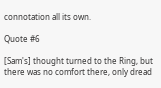connotation all its own.

Quote #6

[Sam's] thought turned to the Ring, but there was no comfort there, only dread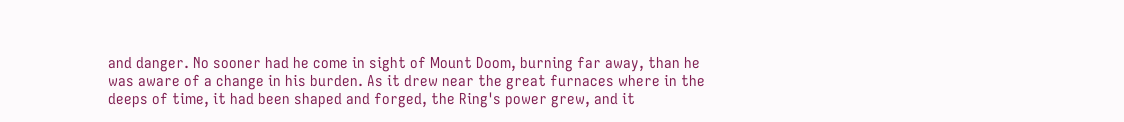and danger. No sooner had he come in sight of Mount Doom, burning far away, than he was aware of a change in his burden. As it drew near the great furnaces where in the deeps of time, it had been shaped and forged, the Ring's power grew, and it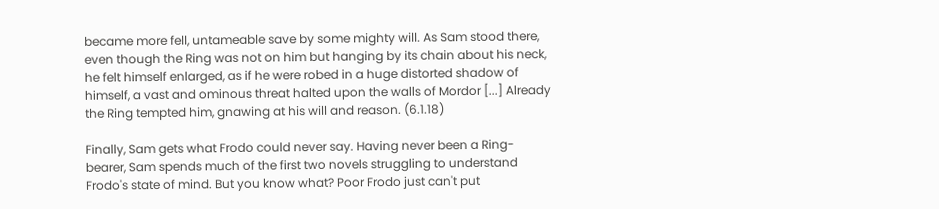became more fell, untameable save by some mighty will. As Sam stood there, even though the Ring was not on him but hanging by its chain about his neck, he felt himself enlarged, as if he were robed in a huge distorted shadow of himself, a vast and ominous threat halted upon the walls of Mordor [...] Already the Ring tempted him, gnawing at his will and reason. (6.1.18)

Finally, Sam gets what Frodo could never say. Having never been a Ring-bearer, Sam spends much of the first two novels struggling to understand Frodo's state of mind. But you know what? Poor Frodo just can't put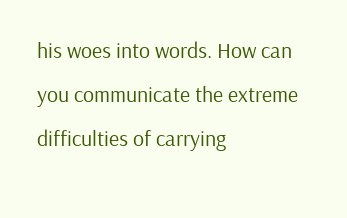his woes into words. How can you communicate the extreme difficulties of carrying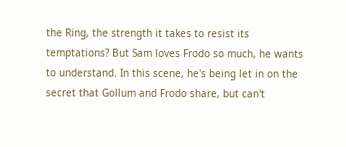the Ring, the strength it takes to resist its temptations? But Sam loves Frodo so much, he wants to understand. In this scene, he's being let in on the secret that Gollum and Frodo share, but can't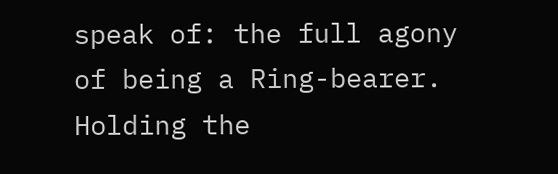speak of: the full agony of being a Ring-bearer. Holding the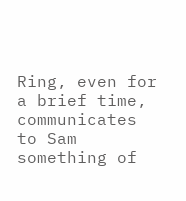Ring, even for a brief time, communicates to Sam something of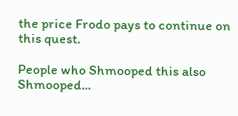the price Frodo pays to continue on this quest.

People who Shmooped this also Shmooped...